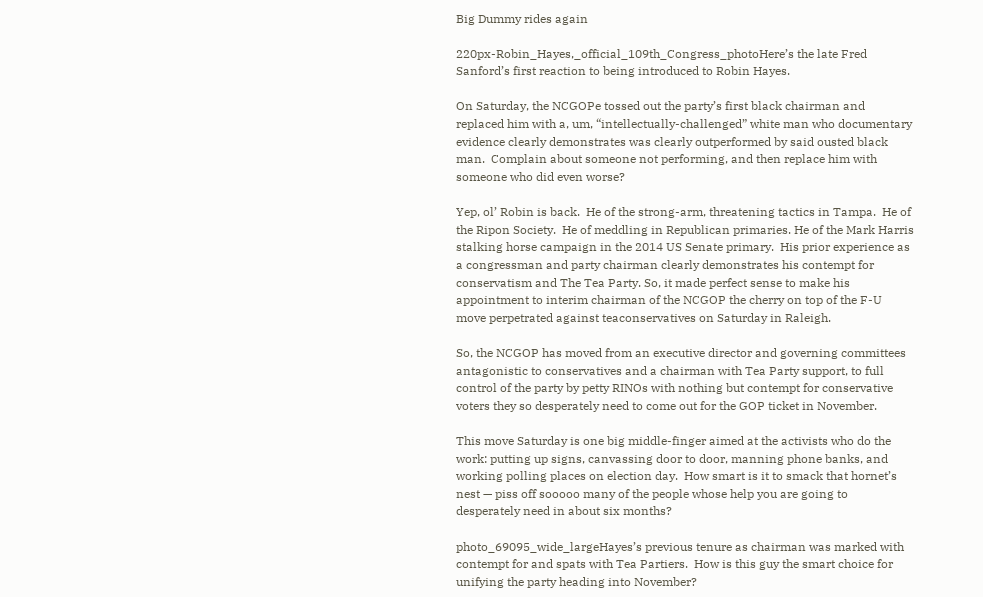Big Dummy rides again

220px-Robin_Hayes,_official_109th_Congress_photoHere’s the late Fred Sanford’s first reaction to being introduced to Robin Hayes.

On Saturday, the NCGOPe tossed out the party’s first black chairman and replaced him with a, um, “intellectually-challenged” white man who documentary evidence clearly demonstrates was clearly outperformed by said ousted black man.  Complain about someone not performing, and then replace him with someone who did even worse?

Yep, ol’ Robin is back.  He of the strong-arm, threatening tactics in Tampa.  He of the Ripon Society.  He of meddling in Republican primaries. He of the Mark Harris stalking horse campaign in the 2014 US Senate primary.  His prior experience as a congressman and party chairman clearly demonstrates his contempt for conservatism and The Tea Party. So, it made perfect sense to make his appointment to interim chairman of the NCGOP the cherry on top of the F-U move perpetrated against teaconservatives on Saturday in Raleigh.

So, the NCGOP has moved from an executive director and governing committees antagonistic to conservatives and a chairman with Tea Party support, to full control of the party by petty RINOs with nothing but contempt for conservative voters they so desperately need to come out for the GOP ticket in November.

This move Saturday is one big middle-finger aimed at the activists who do the work: putting up signs, canvassing door to door, manning phone banks, and working polling places on election day.  How smart is it to smack that hornet’s nest — piss off sooooo many of the people whose help you are going to desperately need in about six months?

photo_69095_wide_largeHayes’s previous tenure as chairman was marked with contempt for and spats with Tea Partiers.  How is this guy the smart choice for unifying the party heading into November?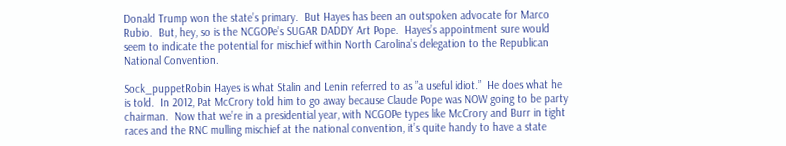Donald Trump won the state’s primary.  But Hayes has been an outspoken advocate for Marco Rubio.  But, hey, so is the NCGOPe’s SUGAR DADDY Art Pope.  Hayes’s appointment sure would seem to indicate the potential for mischief within North Carolina’s delegation to the Republican National Convention.

Sock_puppetRobin Hayes is what Stalin and Lenin referred to as ”a useful idiot.”  He does what he is told.  In 2012, Pat McCrory told him to go away because Claude Pope was NOW going to be party chairman.  Now that we’re in a presidential year, with NCGOPe types like McCrory and Burr in tight races and the RNC mulling mischief at the national convention, it’s quite handy to have a state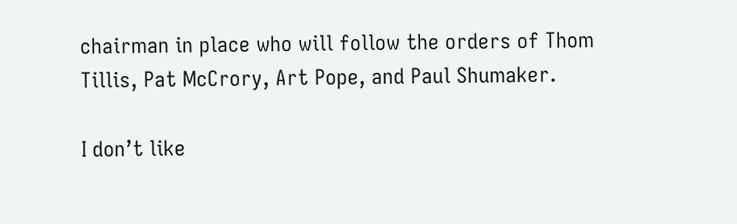chairman in place who will follow the orders of Thom Tillis, Pat McCrory, Art Pope, and Paul Shumaker.

I don’t like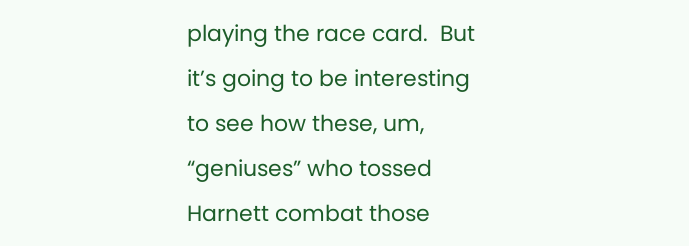playing the race card.  But it’s going to be interesting to see how these, um, “geniuses” who tossed Harnett combat those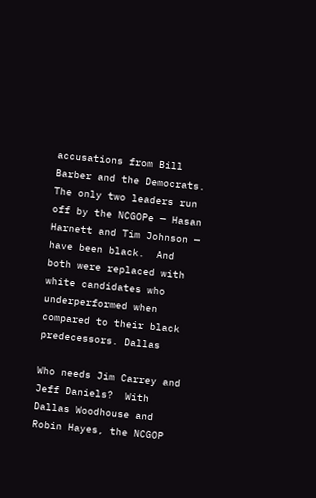accusations from Bill Barber and the Democrats.  The only two leaders run off by the NCGOPe — Hasan Harnett and Tim Johnson — have been black.  And both were replaced with white candidates who underperformed when compared to their black predecessors. Dallas

Who needs Jim Carrey and Jeff Daniels?  With Dallas Woodhouse and Robin Hayes, the NCGOP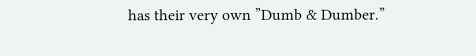has their very own ”Dumb & Dumber.”